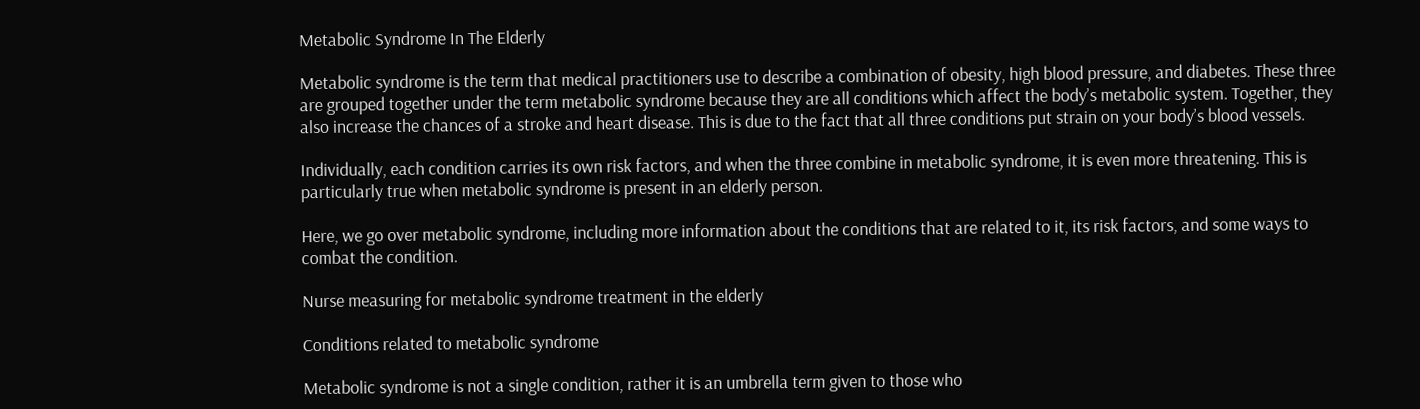Metabolic Syndrome In The Elderly

Metabolic syndrome is the term that medical practitioners use to describe a combination of obesity, high blood pressure, and diabetes. These three are grouped together under the term metabolic syndrome because they are all conditions which affect the body’s metabolic system. Together, they also increase the chances of a stroke and heart disease. This is due to the fact that all three conditions put strain on your body’s blood vessels.

Individually, each condition carries its own risk factors, and when the three combine in metabolic syndrome, it is even more threatening. This is particularly true when metabolic syndrome is present in an elderly person.

Here, we go over metabolic syndrome, including more information about the conditions that are related to it, its risk factors, and some ways to combat the condition.

Nurse measuring for metabolic syndrome treatment in the elderly

Conditions related to metabolic syndrome

Metabolic syndrome is not a single condition, rather it is an umbrella term given to those who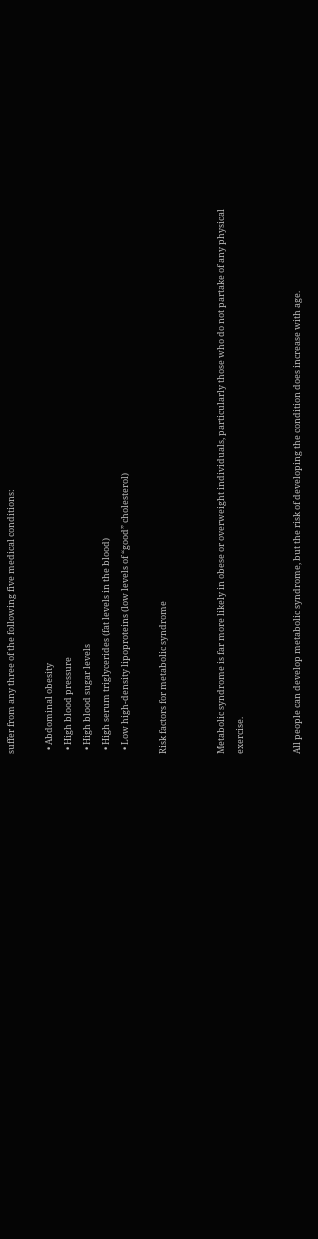suffer from any three of the following five medical conditions:

  • Abdominal obesity
  • High blood pressure
  • High blood sugar levels
  • High serum triglycerides (fat levels in the blood)
  • Low high-density lipoproteins (low levels of “good” cholesterol)

Risk factors for metabolic syndrome


Metabolic syndrome is far more likely in obese or overweight individuals, particularly those who do not partake of any physical exercise.


All people can develop metabolic syndrome, but the risk of developing the condition does increase with age.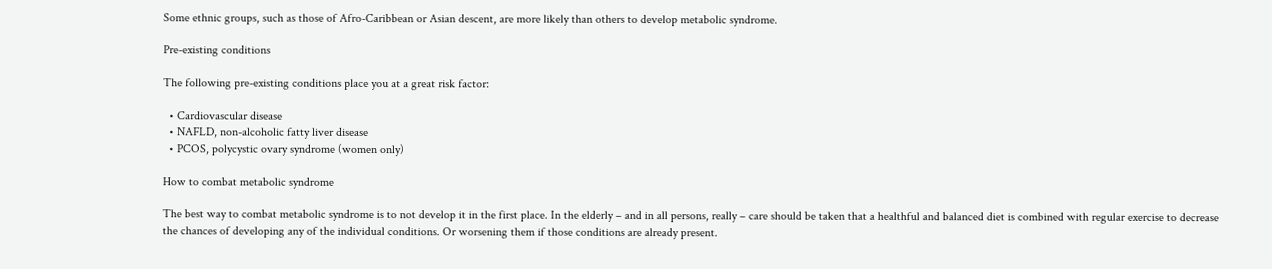Some ethnic groups, such as those of Afro-Caribbean or Asian descent, are more likely than others to develop metabolic syndrome.

Pre-existing conditions

The following pre-existing conditions place you at a great risk factor:

  • Cardiovascular disease
  • NAFLD, non-alcoholic fatty liver disease
  • PCOS, polycystic ovary syndrome (women only)

How to combat metabolic syndrome

The best way to combat metabolic syndrome is to not develop it in the first place. In the elderly – and in all persons, really – care should be taken that a healthful and balanced diet is combined with regular exercise to decrease the chances of developing any of the individual conditions. Or worsening them if those conditions are already present.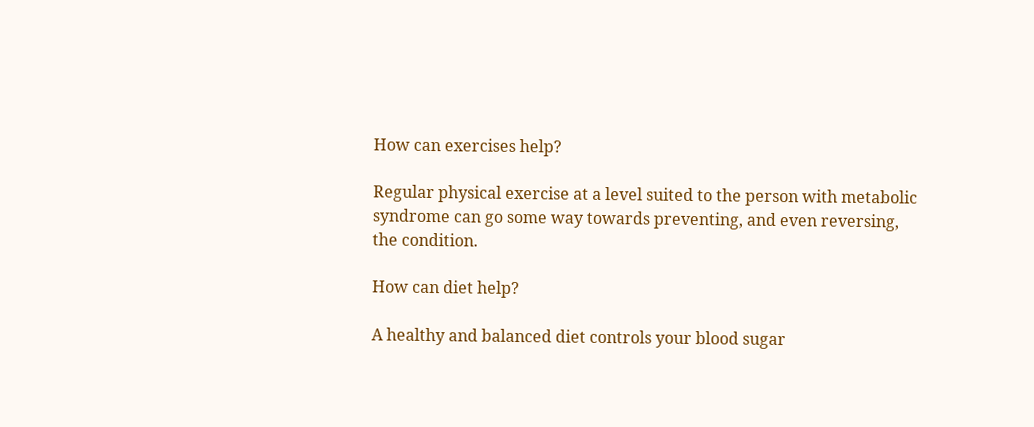How can exercises help?

Regular physical exercise at a level suited to the person with metabolic syndrome can go some way towards preventing, and even reversing, the condition.

How can diet help?

A healthy and balanced diet controls your blood sugar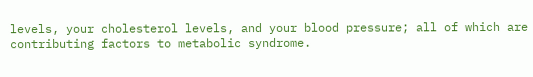levels, your cholesterol levels, and your blood pressure; all of which are contributing factors to metabolic syndrome.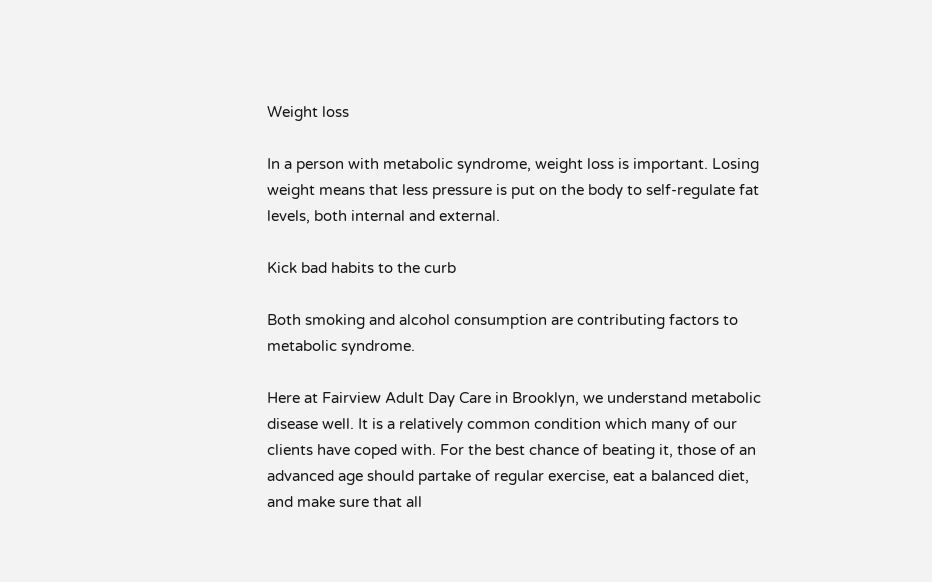Weight loss

In a person with metabolic syndrome, weight loss is important. Losing weight means that less pressure is put on the body to self-regulate fat levels, both internal and external.

Kick bad habits to the curb

Both smoking and alcohol consumption are contributing factors to metabolic syndrome.

Here at Fairview Adult Day Care in Brooklyn, we understand metabolic disease well. It is a relatively common condition which many of our clients have coped with. For the best chance of beating it, those of an advanced age should partake of regular exercise, eat a balanced diet, and make sure that all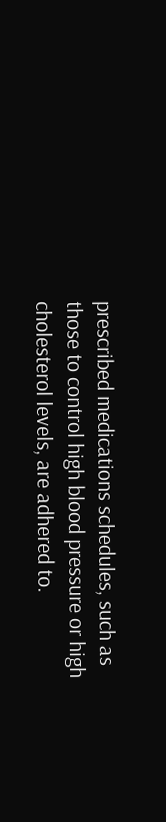prescribed medications schedules, such as those to control high blood pressure or high cholesterol levels, are adhered to.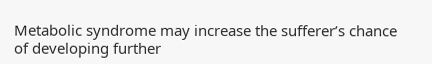Metabolic syndrome may increase the sufferer’s chance of developing further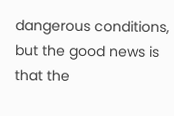dangerous conditions, but the good news is that the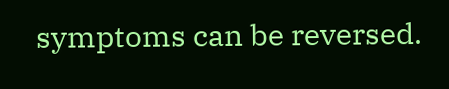symptoms can be reversed.